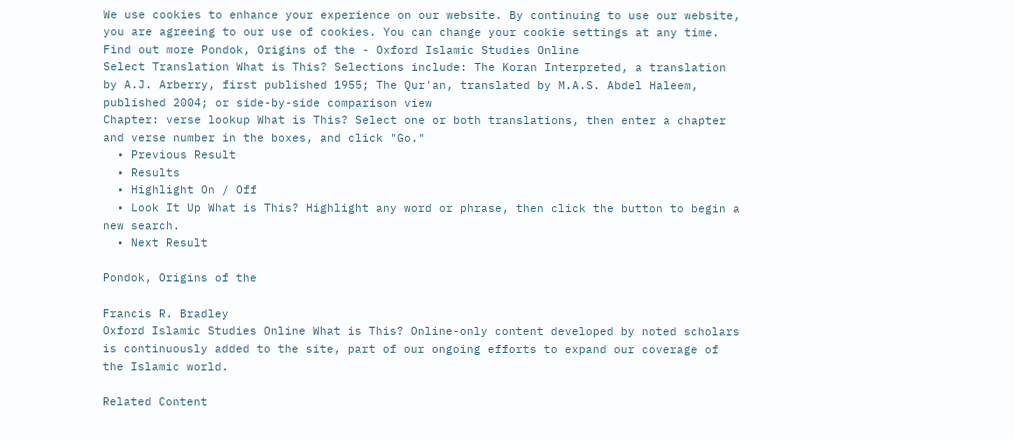We use cookies to enhance your experience on our website. By continuing to use our website, you are agreeing to our use of cookies. You can change your cookie settings at any time. Find out more Pondok, Origins of the - Oxford Islamic Studies Online
Select Translation What is This? Selections include: The Koran Interpreted, a translation by A.J. Arberry, first published 1955; The Qur'an, translated by M.A.S. Abdel Haleem, published 2004; or side-by-side comparison view
Chapter: verse lookup What is This? Select one or both translations, then enter a chapter and verse number in the boxes, and click "Go."
  • Previous Result
  • Results
  • Highlight On / Off
  • Look It Up What is This? Highlight any word or phrase, then click the button to begin a new search.
  • Next Result

Pondok, Origins of the

Francis R. Bradley
Oxford Islamic Studies Online What is This? Online-only content developed by noted scholars is continuously added to the site, part of our ongoing efforts to expand our coverage of the Islamic world.

Related Content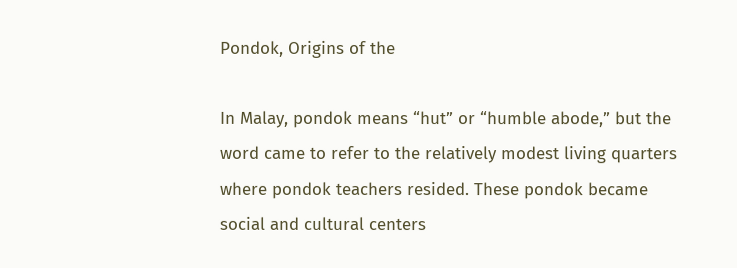Pondok, Origins of the

In Malay, pondok means “hut” or “humble abode,” but the word came to refer to the relatively modest living quarters where pondok teachers resided. These pondok became social and cultural centers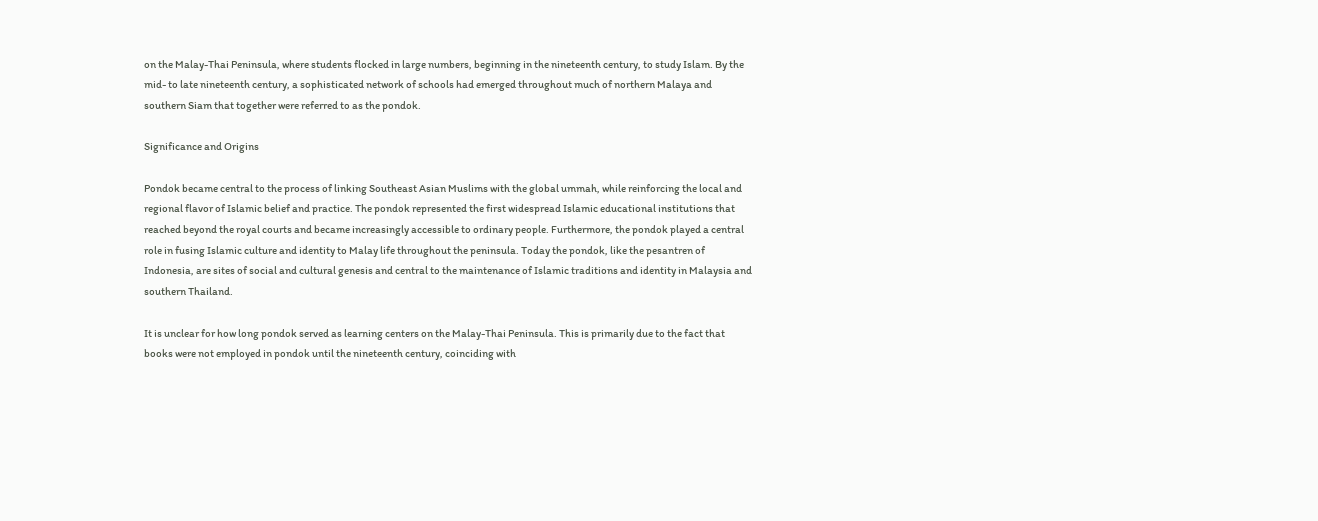on the Malay-Thai Peninsula, where students flocked in large numbers, beginning in the nineteenth century, to study Islam. By the mid- to late nineteenth century, a sophisticated network of schools had emerged throughout much of northern Malaya and southern Siam that together were referred to as the pondok.

Significance and Origins

Pondok became central to the process of linking Southeast Asian Muslims with the global ummah, while reinforcing the local and regional flavor of Islamic belief and practice. The pondok represented the first widespread Islamic educational institutions that reached beyond the royal courts and became increasingly accessible to ordinary people. Furthermore, the pondok played a central role in fusing Islamic culture and identity to Malay life throughout the peninsula. Today the pondok, like the pesantren of Indonesia, are sites of social and cultural genesis and central to the maintenance of Islamic traditions and identity in Malaysia and southern Thailand.

It is unclear for how long pondok served as learning centers on the Malay-Thai Peninsula. This is primarily due to the fact that books were not employed in pondok until the nineteenth century, coinciding with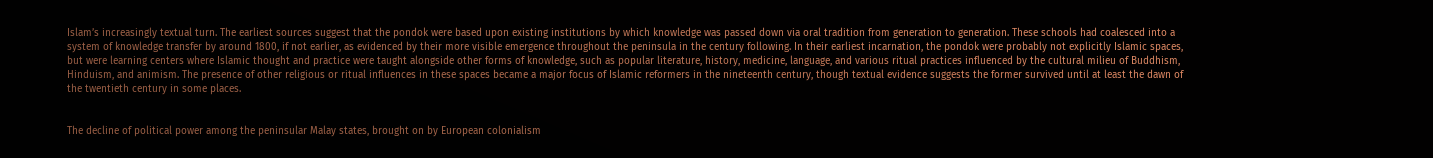Islam’s increasingly textual turn. The earliest sources suggest that the pondok were based upon existing institutions by which knowledge was passed down via oral tradition from generation to generation. These schools had coalesced into a system of knowledge transfer by around 1800, if not earlier, as evidenced by their more visible emergence throughout the peninsula in the century following. In their earliest incarnation, the pondok were probably not explicitly Islamic spaces, but were learning centers where Islamic thought and practice were taught alongside other forms of knowledge, such as popular literature, history, medicine, language, and various ritual practices influenced by the cultural milieu of Buddhism, Hinduism, and animism. The presence of other religious or ritual influences in these spaces became a major focus of Islamic reformers in the nineteenth century, though textual evidence suggests the former survived until at least the dawn of the twentieth century in some places.


The decline of political power among the peninsular Malay states, brought on by European colonialism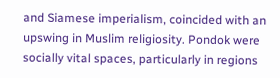and Siamese imperialism, coincided with an upswing in Muslim religiosity. Pondok were socially vital spaces, particularly in regions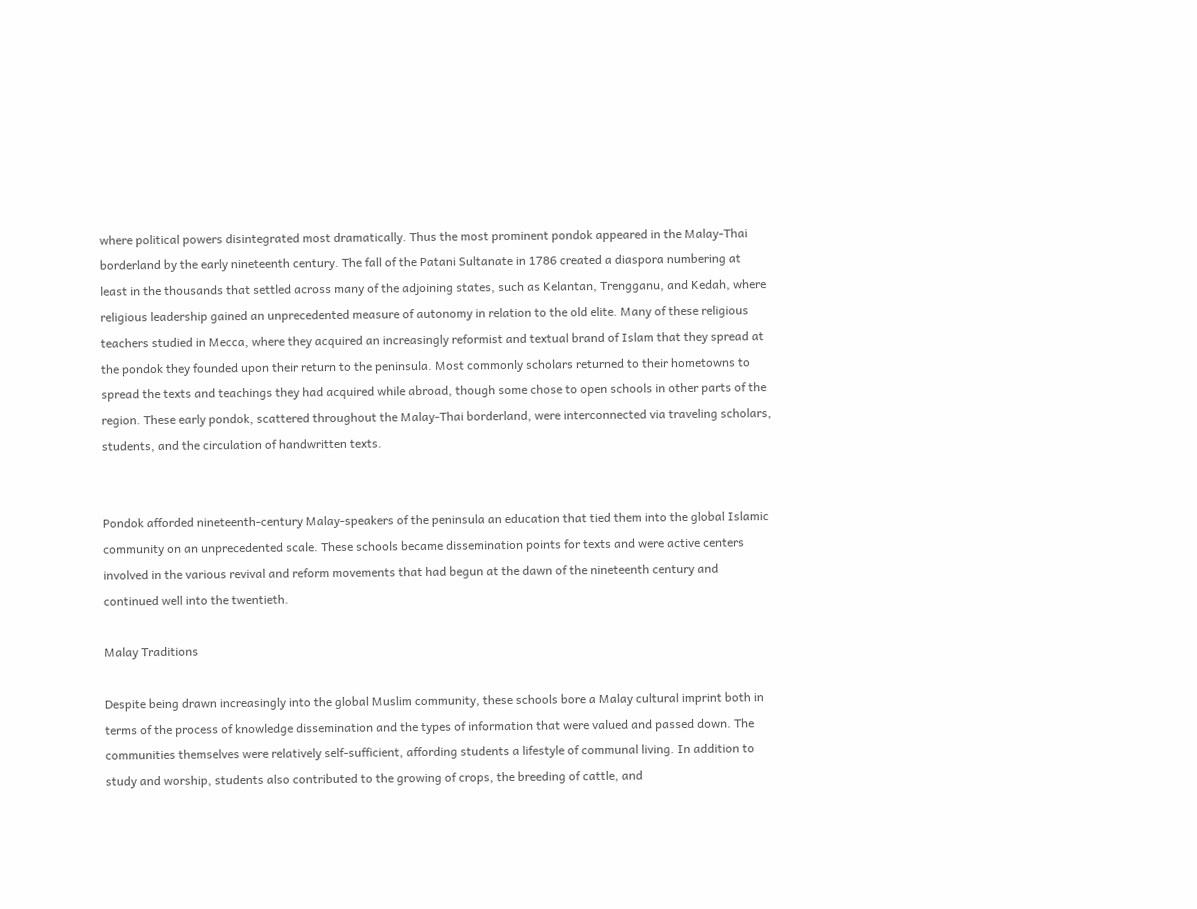where political powers disintegrated most dramatically. Thus the most prominent pondok appeared in the Malay-Thai borderland by the early nineteenth century. The fall of the Patani Sultanate in 1786 created a diaspora numbering at least in the thousands that settled across many of the adjoining states, such as Kelantan, Trengganu, and Kedah, where religious leadership gained an unprecedented measure of autonomy in relation to the old elite. Many of these religious teachers studied in Mecca, where they acquired an increasingly reformist and textual brand of Islam that they spread at the pondok they founded upon their return to the peninsula. Most commonly scholars returned to their hometowns to spread the texts and teachings they had acquired while abroad, though some chose to open schools in other parts of the region. These early pondok, scattered throughout the Malay-Thai borderland, were interconnected via traveling scholars, students, and the circulation of handwritten texts.


Pondok afforded nineteenth-century Malay-speakers of the peninsula an education that tied them into the global Islamic community on an unprecedented scale. These schools became dissemination points for texts and were active centers involved in the various revival and reform movements that had begun at the dawn of the nineteenth century and continued well into the twentieth.

Malay Traditions

Despite being drawn increasingly into the global Muslim community, these schools bore a Malay cultural imprint both in terms of the process of knowledge dissemination and the types of information that were valued and passed down. The communities themselves were relatively self-sufficient, affording students a lifestyle of communal living. In addition to study and worship, students also contributed to the growing of crops, the breeding of cattle, and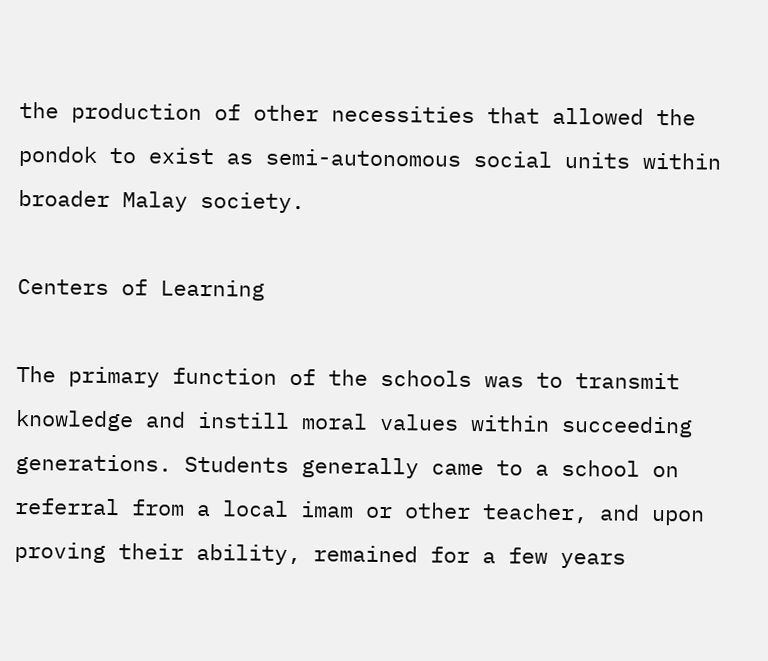the production of other necessities that allowed the pondok to exist as semi-autonomous social units within broader Malay society.

Centers of Learning

The primary function of the schools was to transmit knowledge and instill moral values within succeeding generations. Students generally came to a school on referral from a local imam or other teacher, and upon proving their ability, remained for a few years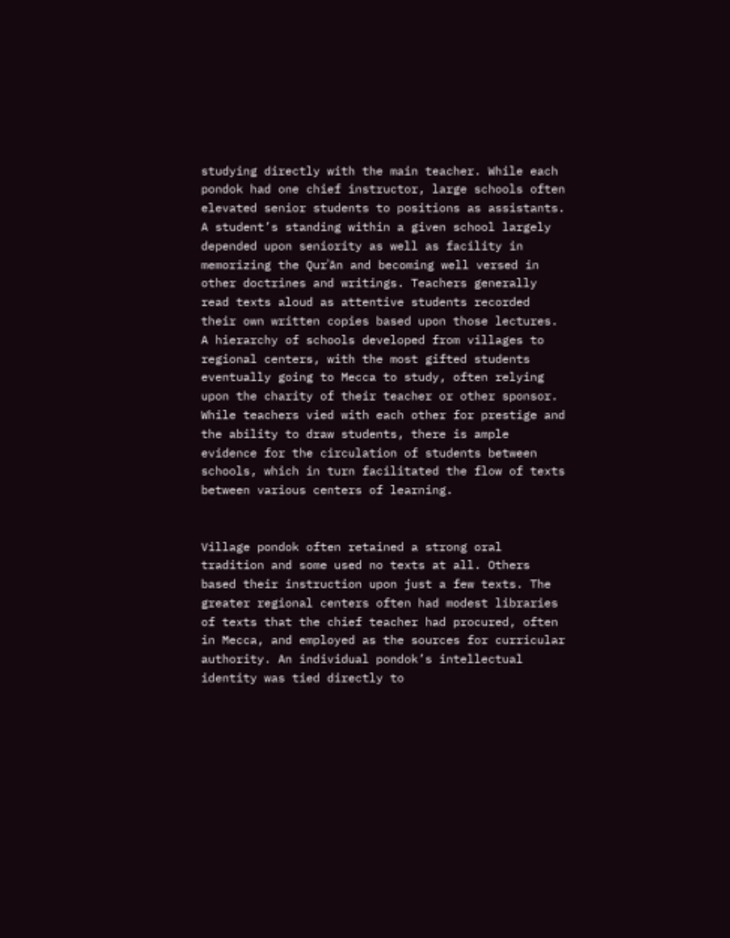studying directly with the main teacher. While each pondok had one chief instructor, large schools often elevated senior students to positions as assistants. A student’s standing within a given school largely depended upon seniority as well as facility in memorizing the Qurʾān and becoming well versed in other doctrines and writings. Teachers generally read texts aloud as attentive students recorded their own written copies based upon those lectures. A hierarchy of schools developed from villages to regional centers, with the most gifted students eventually going to Mecca to study, often relying upon the charity of their teacher or other sponsor. While teachers vied with each other for prestige and the ability to draw students, there is ample evidence for the circulation of students between schools, which in turn facilitated the flow of texts between various centers of learning.


Village pondok often retained a strong oral tradition and some used no texts at all. Others based their instruction upon just a few texts. The greater regional centers often had modest libraries of texts that the chief teacher had procured, often in Mecca, and employed as the sources for curricular authority. An individual pondok’s intellectual identity was tied directly to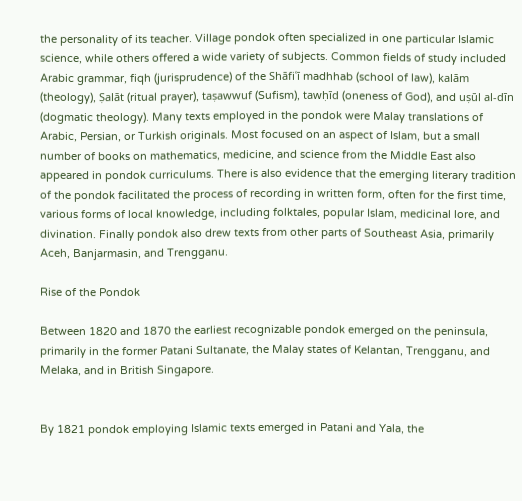the personality of its teacher. Village pondok often specialized in one particular Islamic science, while others offered a wide variety of subjects. Common fields of study included Arabic grammar, fiqh (jurisprudence) of the Shāfiʿī madhhab (school of law), kalām (theology), Ṣalāt (ritual prayer), taṣawwuf (Sufism), tawḥīd (oneness of God), and uṣūl al-dīn (dogmatic theology). Many texts employed in the pondok were Malay translations of Arabic, Persian, or Turkish originals. Most focused on an aspect of Islam, but a small number of books on mathematics, medicine, and science from the Middle East also appeared in pondok curriculums. There is also evidence that the emerging literary tradition of the pondok facilitated the process of recording in written form, often for the first time, various forms of local knowledge, including folktales, popular Islam, medicinal lore, and divination. Finally pondok also drew texts from other parts of Southeast Asia, primarily Aceh, Banjarmasin, and Trengganu.

Rise of the Pondok

Between 1820 and 1870 the earliest recognizable pondok emerged on the peninsula, primarily in the former Patani Sultanate, the Malay states of Kelantan, Trengganu, and Melaka, and in British Singapore.


By 1821 pondok employing Islamic texts emerged in Patani and Yala, the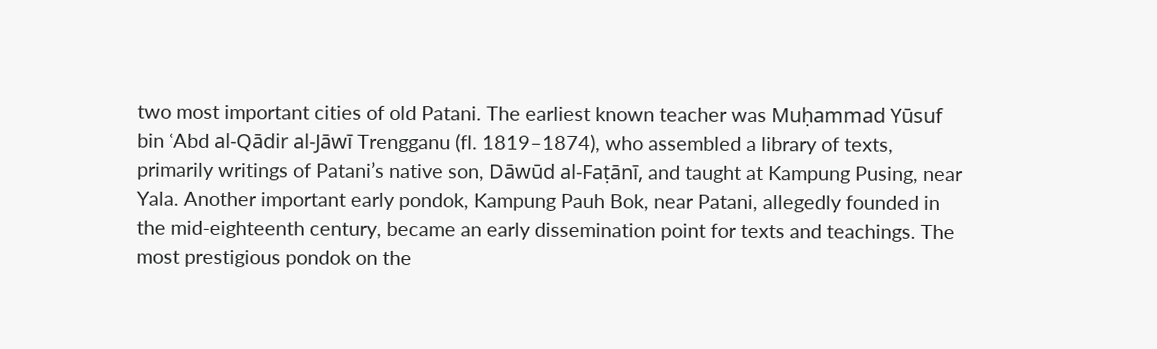two most important cities of old Patani. The earliest known teacher was Muḥammad Yūsuf bin ʿAbd al-Qādir al-Jāwī Trengganu (fl. 1819–1874), who assembled a library of texts, primarily writings of Patani’s native son, Dāwūd al-Faṭānī, and taught at Kampung Pusing, near Yala. Another important early pondok, Kampung Pauh Bok, near Patani, allegedly founded in the mid-eighteenth century, became an early dissemination point for texts and teachings. The most prestigious pondok on the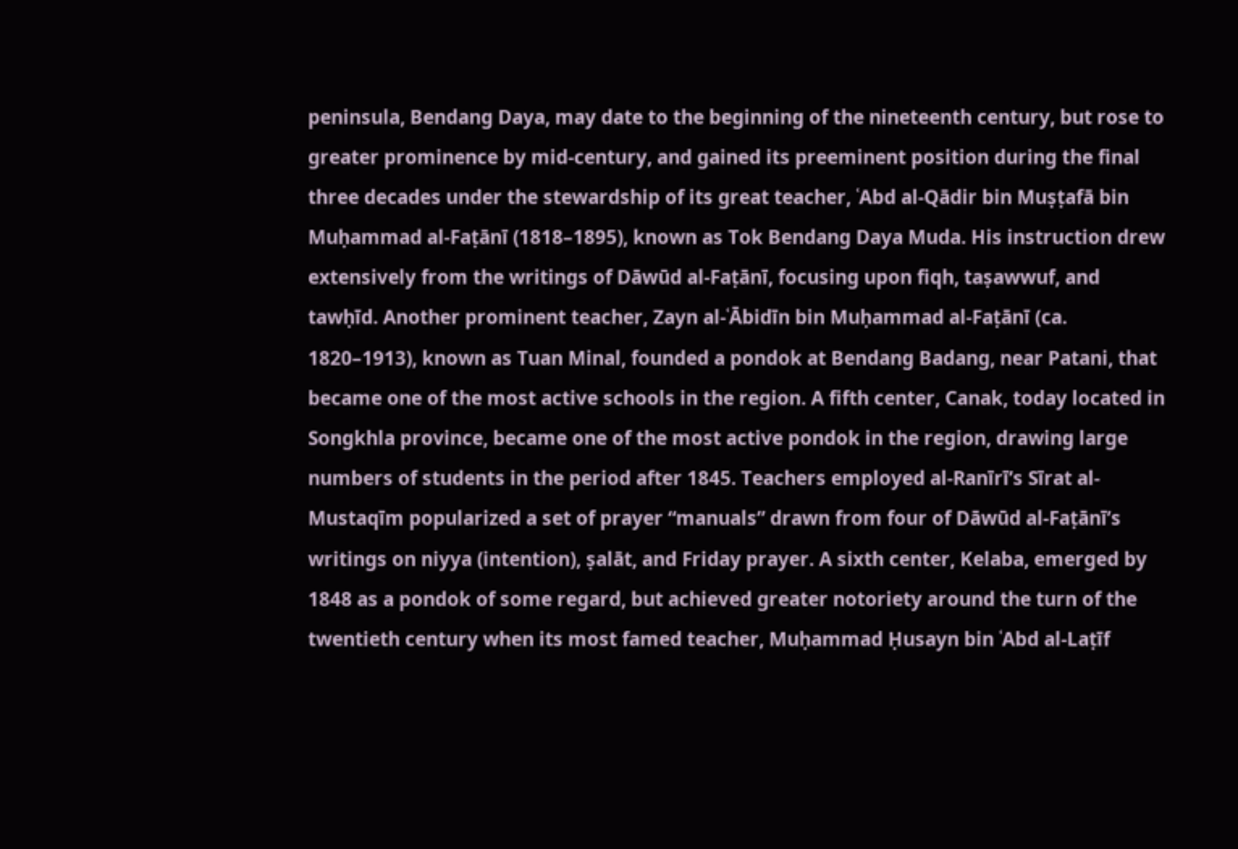peninsula, Bendang Daya, may date to the beginning of the nineteenth century, but rose to greater prominence by mid-century, and gained its preeminent position during the final three decades under the stewardship of its great teacher, ʿAbd al-Qādir bin Muṣṭafā bin Muḥammad al-Faṭānī (1818–1895), known as Tok Bendang Daya Muda. His instruction drew extensively from the writings of Dāwūd al-Faṭānī, focusing upon fiqh, taṣawwuf, and tawḥīd. Another prominent teacher, Zayn al-ʿĀbidīn bin Muḥammad al-Faṭānī (ca. 1820–1913), known as Tuan Minal, founded a pondok at Bendang Badang, near Patani, that became one of the most active schools in the region. A fifth center, Canak, today located in Songkhla province, became one of the most active pondok in the region, drawing large numbers of students in the period after 1845. Teachers employed al-Ranīrī’s Sīrat al-Mustaqīm popularized a set of prayer “manuals” drawn from four of Dāwūd al-Faṭānī’s writings on niyya (intention), ṣalāt, and Friday prayer. A sixth center, Kelaba, emerged by 1848 as a pondok of some regard, but achieved greater notoriety around the turn of the twentieth century when its most famed teacher, Muḥammad Ḥusayn bin ʿAbd al-Laṭīf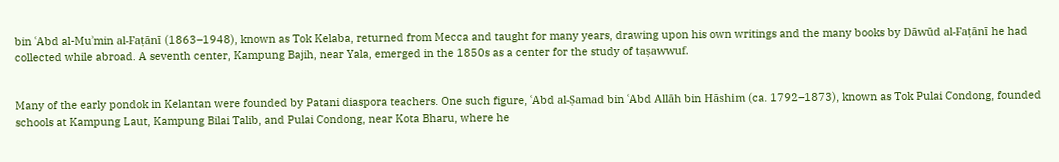bin ʿAbd al-Muʾmin al-Faṭānī (1863–1948), known as Tok Kelaba, returned from Mecca and taught for many years, drawing upon his own writings and the many books by Dāwūd al-Faṭānī he had collected while abroad. A seventh center, Kampung Bajih, near Yala, emerged in the 1850s as a center for the study of taṣawwuf.


Many of the early pondok in Kelantan were founded by Patani diaspora teachers. One such figure, ʿAbd al-Ṣamad bin ʿAbd Allāh bin Hāshim (ca. 1792–1873), known as Tok Pulai Condong, founded schools at Kampung Laut, Kampung Bilai Talib, and Pulai Condong, near Kota Bharu, where he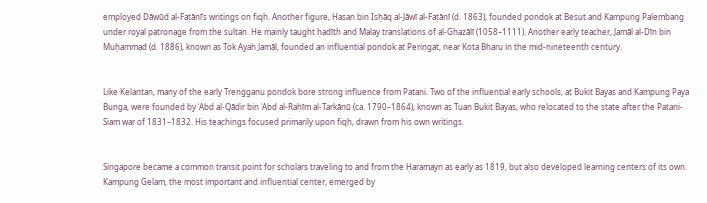employed Dāwūd al-Faṭānī’s writings on fiqh. Another figure, Ḥasan bin Isḥāq al-Jāwī al-Faṭānī (d. 1863), founded pondok at Besut and Kampung Palembang under royal patronage from the sultan. He mainly taught ḥadīth and Malay translations of al-Ghazālī (1058–1111). Another early teacher, Jamāl al-Dīn bin Muḥammad (d. 1886), known as Tok Ayah Jamāl, founded an influential pondok at Peringat, near Kota Bharu in the mid-nineteenth century.


Like Kelantan, many of the early Trengganu pondok bore strong influence from Patani. Two of the influential early schools, at Bukit Bayas and Kampung Paya Bunga, were founded by ʿAbd al-Qādir bin ʿAbd al-Raḥīm al-Tarkānū (ca. 1790–1864), known as Tuan Bukit Bayas, who relocated to the state after the Patani-Siam war of 1831–1832. His teachings focused primarily upon fiqh, drawn from his own writings.


Singapore became a common transit point for scholars traveling to and from the Ḥaramayn as early as 1819, but also developed learning centers of its own. Kampung Gelam, the most important and influential center, emerged by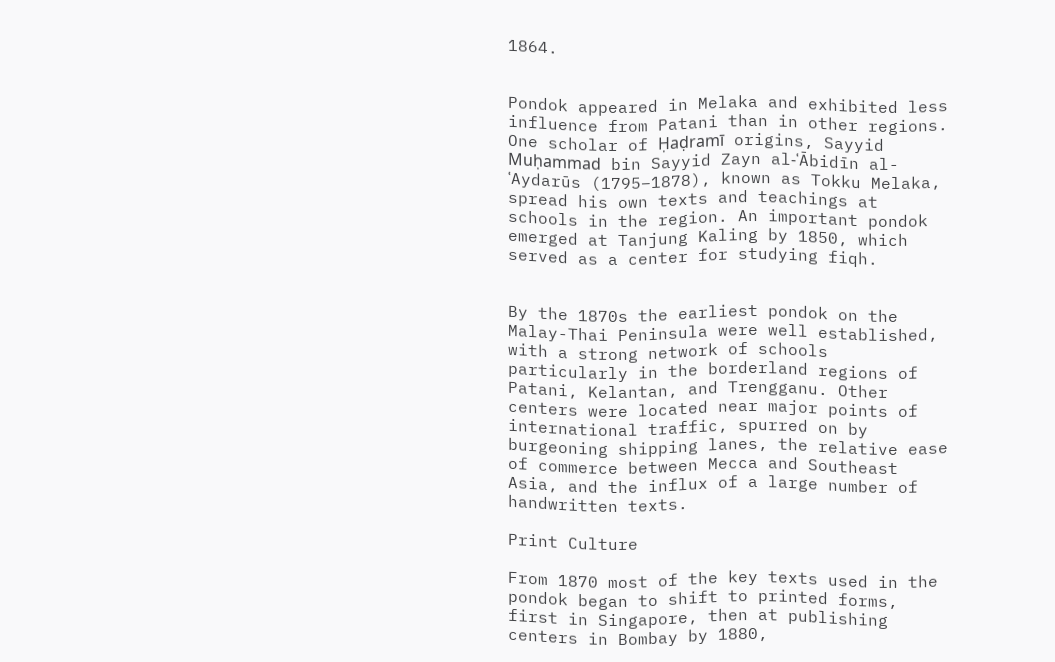1864.


Pondok appeared in Melaka and exhibited less influence from Patani than in other regions. One scholar of Ḥaḍramī origins, Sayyid Muḥammad bin Sayyid Zayn al-ʿĀbidīn al-ʿAydarūs (1795–1878), known as Tokku Melaka, spread his own texts and teachings at schools in the region. An important pondok emerged at Tanjung Kaling by 1850, which served as a center for studying fiqh.


By the 1870s the earliest pondok on the Malay-Thai Peninsula were well established, with a strong network of schools particularly in the borderland regions of Patani, Kelantan, and Trengganu. Other centers were located near major points of international traffic, spurred on by burgeoning shipping lanes, the relative ease of commerce between Mecca and Southeast Asia, and the influx of a large number of handwritten texts.

Print Culture

From 1870 most of the key texts used in the pondok began to shift to printed forms, first in Singapore, then at publishing centers in Bombay by 1880,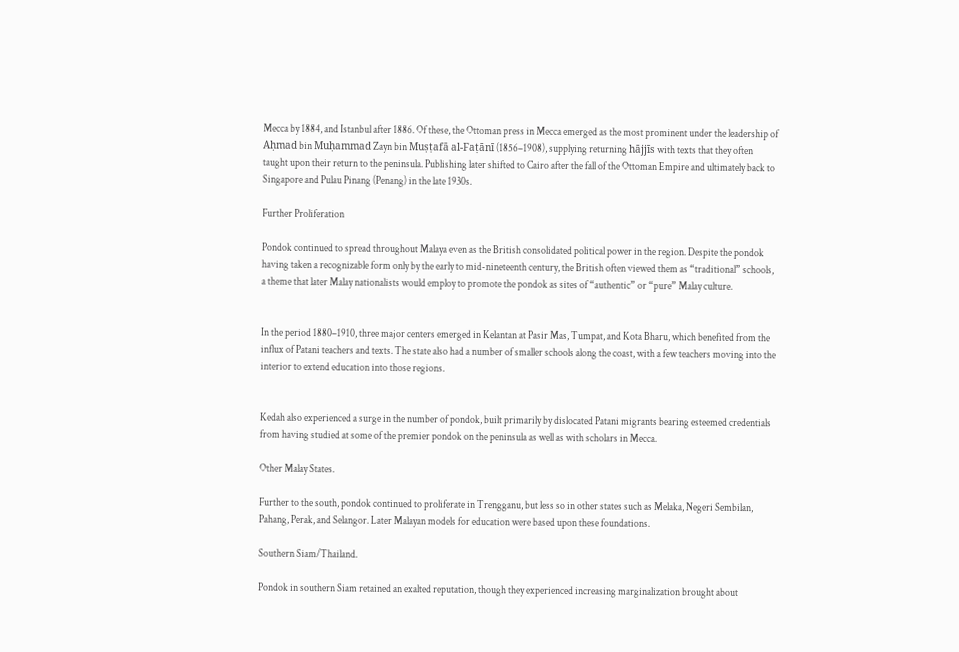Mecca by 1884, and Istanbul after 1886. Of these, the Ottoman press in Mecca emerged as the most prominent under the leadership of Aḥmad bin Muḥammad Zayn bin Muṣṭafā al-Faṭānī (1856–1908), supplying returning hājjīs with texts that they often taught upon their return to the peninsula. Publishing later shifted to Cairo after the fall of the Ottoman Empire and ultimately back to Singapore and Pulau Pinang (Penang) in the late 1930s.

Further Proliferation

Pondok continued to spread throughout Malaya even as the British consolidated political power in the region. Despite the pondok having taken a recognizable form only by the early to mid-nineteenth century, the British often viewed them as “traditional” schools, a theme that later Malay nationalists would employ to promote the pondok as sites of “authentic” or “pure” Malay culture.


In the period 1880–1910, three major centers emerged in Kelantan at Pasir Mas, Tumpat, and Kota Bharu, which benefited from the influx of Patani teachers and texts. The state also had a number of smaller schools along the coast, with a few teachers moving into the interior to extend education into those regions.


Kedah also experienced a surge in the number of pondok, built primarily by dislocated Patani migrants bearing esteemed credentials from having studied at some of the premier pondok on the peninsula as well as with scholars in Mecca.

Other Malay States.

Further to the south, pondok continued to proliferate in Trengganu, but less so in other states such as Melaka, Negeri Sembilan, Pahang, Perak, and Selangor. Later Malayan models for education were based upon these foundations.

Southern Siam/Thailand.

Pondok in southern Siam retained an exalted reputation, though they experienced increasing marginalization brought about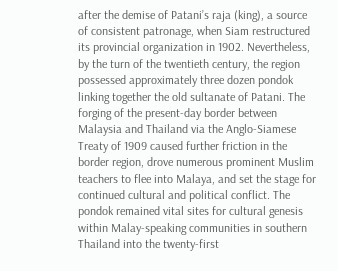after the demise of Patani’s raja (king), a source of consistent patronage, when Siam restructured its provincial organization in 1902. Nevertheless, by the turn of the twentieth century, the region possessed approximately three dozen pondok linking together the old sultanate of Patani. The forging of the present-day border between Malaysia and Thailand via the Anglo-Siamese Treaty of 1909 caused further friction in the border region, drove numerous prominent Muslim teachers to flee into Malaya, and set the stage for continued cultural and political conflict. The pondok remained vital sites for cultural genesis within Malay-speaking communities in southern Thailand into the twenty-first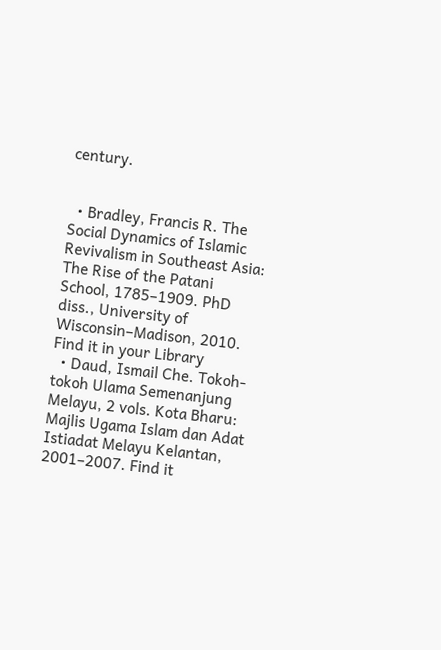century.


  • Bradley, Francis R. The Social Dynamics of Islamic Revivalism in Southeast Asia: The Rise of the Patani School, 1785–1909. PhD diss., University of Wisconsin–Madison, 2010. Find it in your Library
  • Daud, Ismail Che. Tokoh-tokoh Ulama Semenanjung Melayu, 2 vols. Kota Bharu: Majlis Ugama Islam dan Adat Istiadat Melayu Kelantan, 2001–2007. Find it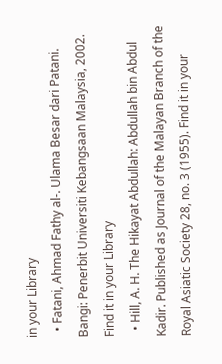in your Library
  • Fatani, Ahmad Fathy al-. Ulama Besar dari Patani. Bangi: Penerbit Universiti Kebangsaan Malaysia, 2002. Find it in your Library
  • Hill, A. H. The Hikayat Abdullah: Abdullah bin Abdul Kadir. Published as Journal of the Malayan Branch of the Royal Asiatic Society 28, no. 3 (1955). Find it in your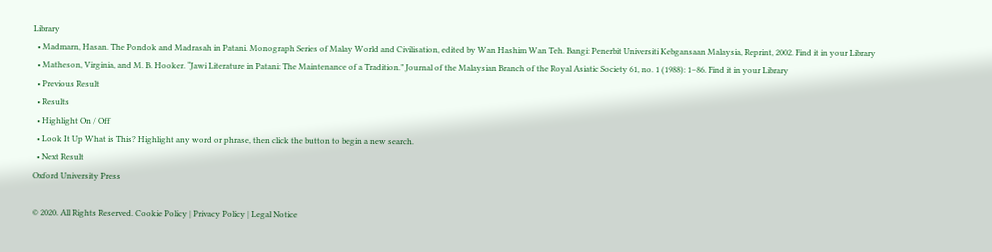Library
  • Madmarn, Hasan. The Pondok and Madrasah in Patani. Monograph Series of Malay World and Civilisation, edited by Wan Hashim Wan Teh. Bangi: Penerbit Universiti Kebgansaan Malaysia, Reprint, 2002. Find it in your Library
  • Matheson, Virginia, and M. B. Hooker. “Jawi Literature in Patani: The Maintenance of a Tradition.” Journal of the Malaysian Branch of the Royal Asiatic Society 61, no. 1 (1988): 1–86. Find it in your Library
  • Previous Result
  • Results
  • Highlight On / Off
  • Look It Up What is This? Highlight any word or phrase, then click the button to begin a new search.
  • Next Result
Oxford University Press

© 2020. All Rights Reserved. Cookie Policy | Privacy Policy | Legal Notice